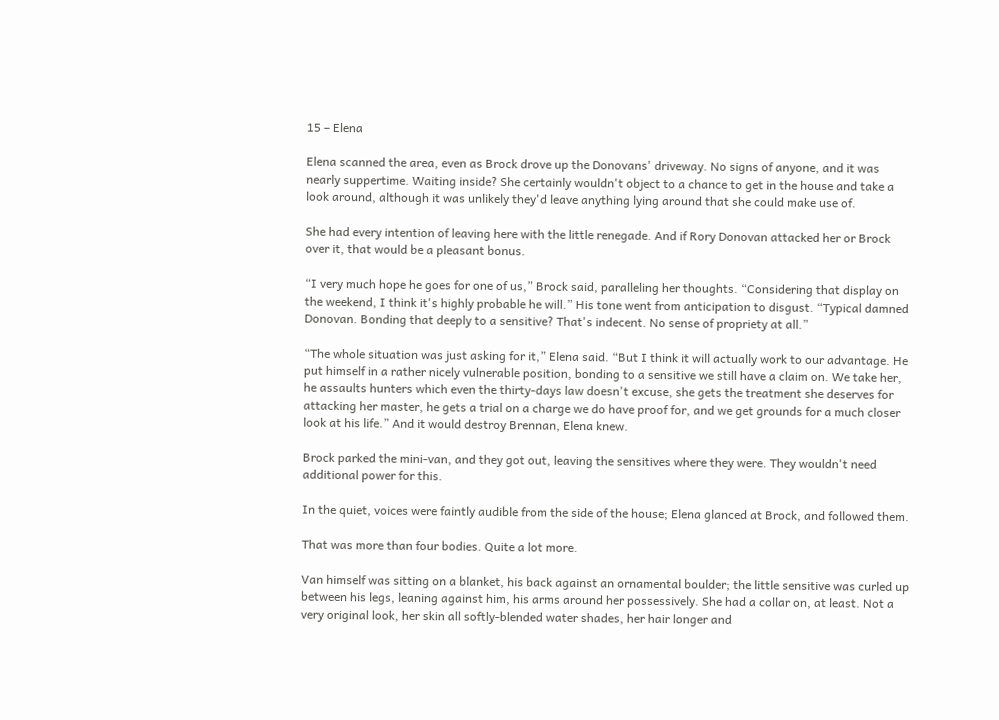15 – Elena

Elena scanned the area, even as Brock drove up the Donovans' driveway. No signs of anyone, and it was nearly suppertime. Waiting inside? She certainly wouldn't object to a chance to get in the house and take a look around, although it was unlikely they'd leave anything lying around that she could make use of.

She had every intention of leaving here with the little renegade. And if Rory Donovan attacked her or Brock over it, that would be a pleasant bonus.

“I very much hope he goes for one of us,” Brock said, paralleling her thoughts. “Considering that display on the weekend, I think it's highly probable he will.” His tone went from anticipation to disgust. “Typical damned Donovan. Bonding that deeply to a sensitive? That's indecent. No sense of propriety at all.”

“The whole situation was just asking for it,” Elena said. “But I think it will actually work to our advantage. He put himself in a rather nicely vulnerable position, bonding to a sensitive we still have a claim on. We take her, he assaults hunters which even the thirty-days law doesn't excuse, she gets the treatment she deserves for attacking her master, he gets a trial on a charge we do have proof for, and we get grounds for a much closer look at his life.” And it would destroy Brennan, Elena knew.

Brock parked the mini-van, and they got out, leaving the sensitives where they were. They wouldn't need additional power for this.

In the quiet, voices were faintly audible from the side of the house; Elena glanced at Brock, and followed them.

That was more than four bodies. Quite a lot more.

Van himself was sitting on a blanket, his back against an ornamental boulder; the little sensitive was curled up between his legs, leaning against him, his arms around her possessively. She had a collar on, at least. Not a very original look, her skin all softly-blended water shades, her hair longer and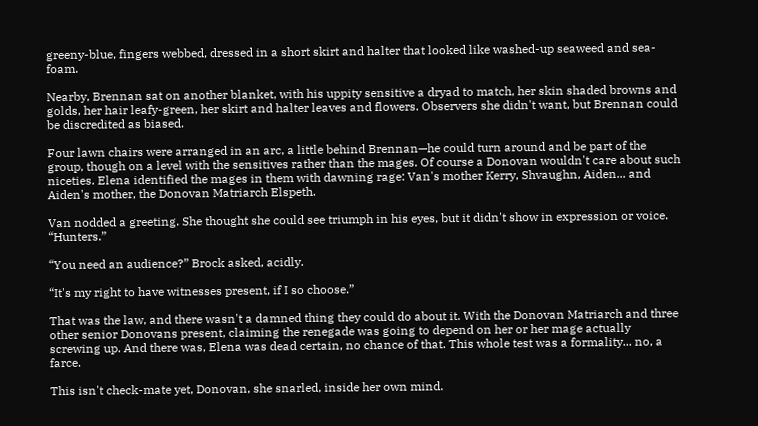greeny-blue, fingers webbed, dressed in a short skirt and halter that looked like washed-up seaweed and sea-foam.

Nearby, Brennan sat on another blanket, with his uppity sensitive a dryad to match, her skin shaded browns and golds, her hair leafy-green, her skirt and halter leaves and flowers. Observers she didn't want, but Brennan could be discredited as biased.

Four lawn chairs were arranged in an arc, a little behind Brennan—he could turn around and be part of the group, though on a level with the sensitives rather than the mages. Of course a Donovan wouldn't care about such niceties. Elena identified the mages in them with dawning rage: Van's mother Kerry, Shvaughn, Aiden... and Aiden's mother, the Donovan Matriarch Elspeth.

Van nodded a greeting. She thought she could see triumph in his eyes, but it didn't show in expression or voice. “Hunters.”

“You need an audience?” Brock asked, acidly.

“It's my right to have witnesses present, if I so choose.”

That was the law, and there wasn't a damned thing they could do about it. With the Donovan Matriarch and three other senior Donovans present, claiming the renegade was going to depend on her or her mage actually screwing up. And there was, Elena was dead certain, no chance of that. This whole test was a formality... no, a farce.

This isn't check-mate yet, Donovan, she snarled, inside her own mind.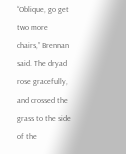“Oblique, go get two more chairs,” Brennan said. The dryad rose gracefully, and crossed the grass to the side of the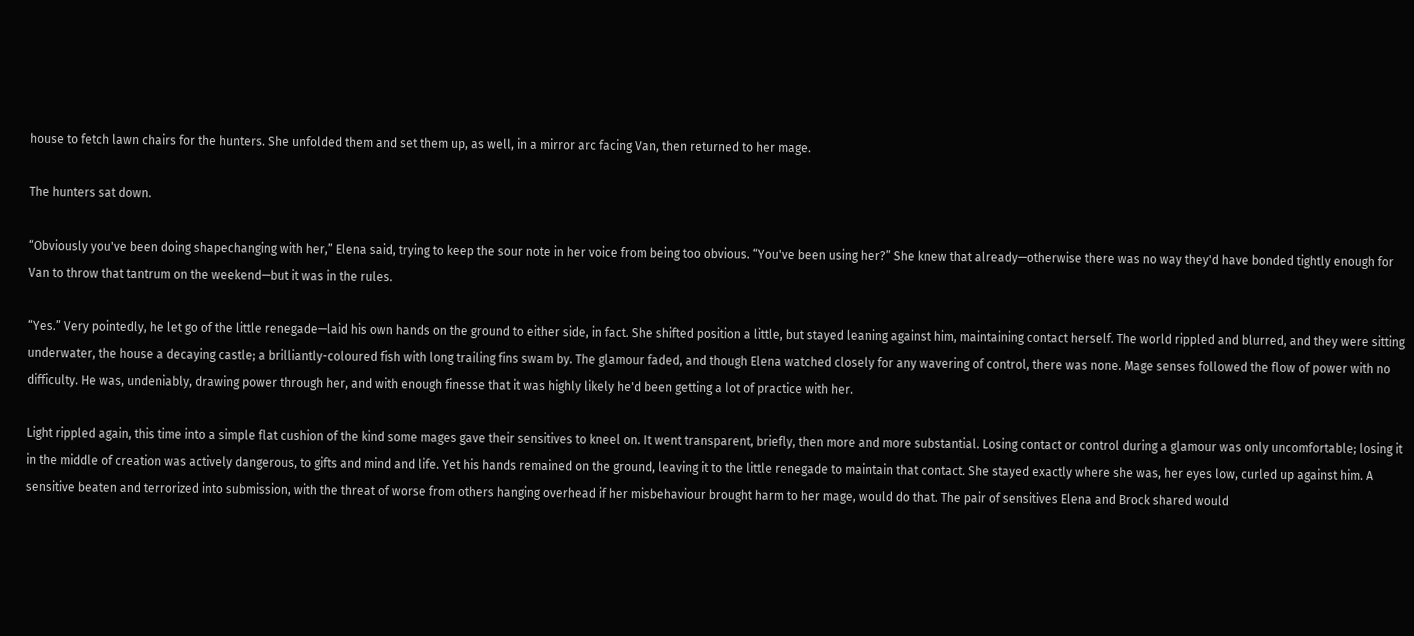house to fetch lawn chairs for the hunters. She unfolded them and set them up, as well, in a mirror arc facing Van, then returned to her mage.

The hunters sat down.

“Obviously you've been doing shapechanging with her,” Elena said, trying to keep the sour note in her voice from being too obvious. “You've been using her?” She knew that already—otherwise there was no way they'd have bonded tightly enough for Van to throw that tantrum on the weekend—but it was in the rules.

“Yes.” Very pointedly, he let go of the little renegade—laid his own hands on the ground to either side, in fact. She shifted position a little, but stayed leaning against him, maintaining contact herself. The world rippled and blurred, and they were sitting underwater, the house a decaying castle; a brilliantly-coloured fish with long trailing fins swam by. The glamour faded, and though Elena watched closely for any wavering of control, there was none. Mage senses followed the flow of power with no difficulty. He was, undeniably, drawing power through her, and with enough finesse that it was highly likely he'd been getting a lot of practice with her.

Light rippled again, this time into a simple flat cushion of the kind some mages gave their sensitives to kneel on. It went transparent, briefly, then more and more substantial. Losing contact or control during a glamour was only uncomfortable; losing it in the middle of creation was actively dangerous, to gifts and mind and life. Yet his hands remained on the ground, leaving it to the little renegade to maintain that contact. She stayed exactly where she was, her eyes low, curled up against him. A sensitive beaten and terrorized into submission, with the threat of worse from others hanging overhead if her misbehaviour brought harm to her mage, would do that. The pair of sensitives Elena and Brock shared would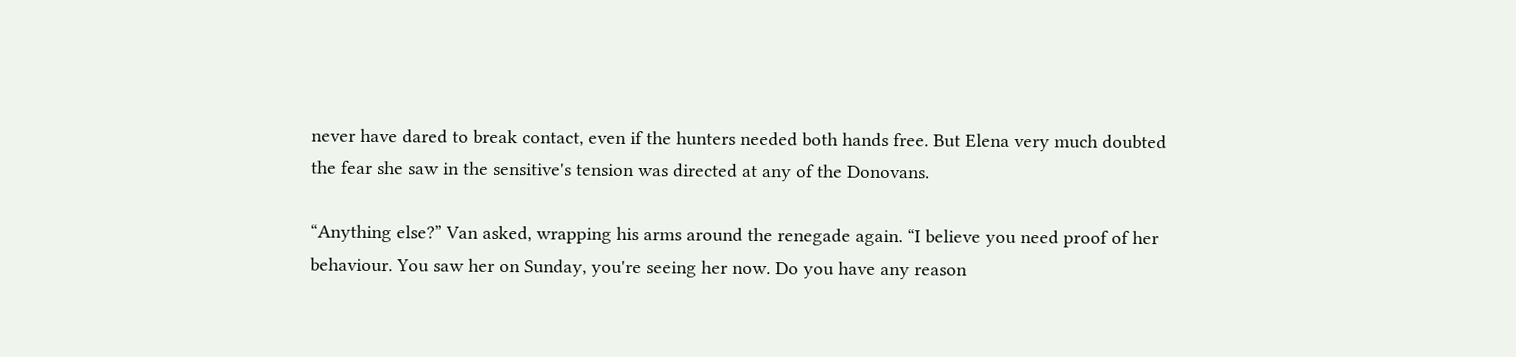never have dared to break contact, even if the hunters needed both hands free. But Elena very much doubted the fear she saw in the sensitive's tension was directed at any of the Donovans.

“Anything else?” Van asked, wrapping his arms around the renegade again. “I believe you need proof of her behaviour. You saw her on Sunday, you're seeing her now. Do you have any reason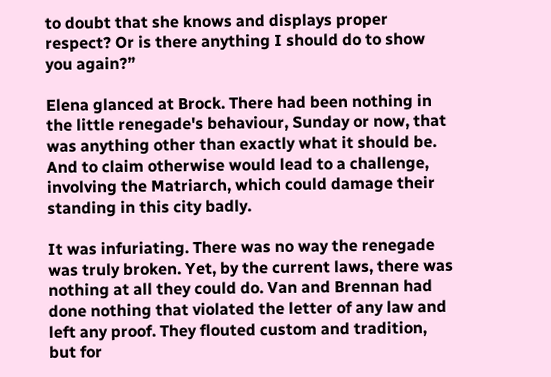to doubt that she knows and displays proper respect? Or is there anything I should do to show you again?”

Elena glanced at Brock. There had been nothing in the little renegade's behaviour, Sunday or now, that was anything other than exactly what it should be. And to claim otherwise would lead to a challenge, involving the Matriarch, which could damage their standing in this city badly.

It was infuriating. There was no way the renegade was truly broken. Yet, by the current laws, there was nothing at all they could do. Van and Brennan had done nothing that violated the letter of any law and left any proof. They flouted custom and tradition, but for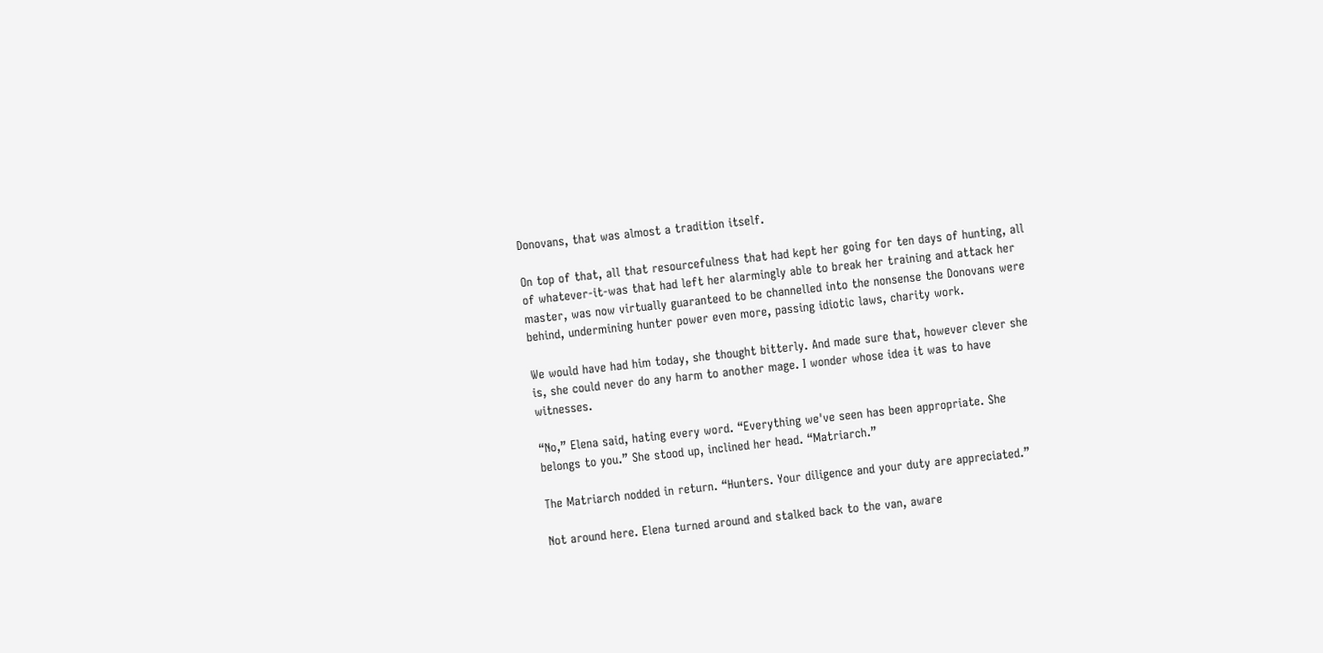Donovans, that was almost a tradition itself.

On top of that, all that resourcefulness that had kept her going for ten days of hunting, all of whatever-it-was that had left her alarmingly able to break her training and attack her master, was now virtually guaranteed to be channelled into the nonsense the Donovans were behind, undermining hunter power even more, passing idiotic laws, charity work.

We would have had him today, she thought bitterly. And made sure that, however clever she is, she could never do any harm to another mage. I wonder whose idea it was to have witnesses.

“No,” Elena said, hating every word. “Everything we've seen has been appropriate. She belongs to you.” She stood up, inclined her head. “Matriarch.”

The Matriarch nodded in return. “Hunters. Your diligence and your duty are appreciated.”

Not around here. Elena turned around and stalked back to the van, aware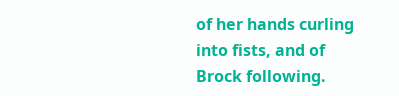of her hands curling into fists, and of Brock following.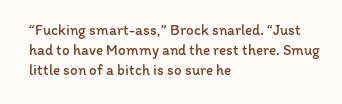“Fucking smart-ass,” Brock snarled. “Just had to have Mommy and the rest there. Smug little son of a bitch is so sure he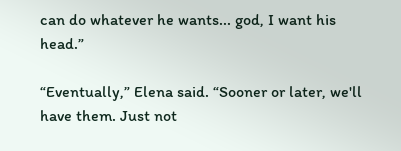can do whatever he wants... god, I want his head.”

“Eventually,” Elena said. “Sooner or later, we'll have them. Just not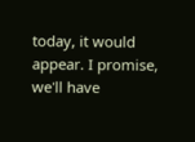today, it would appear. I promise, we'll have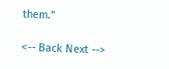them.”

<-- Back Next -->